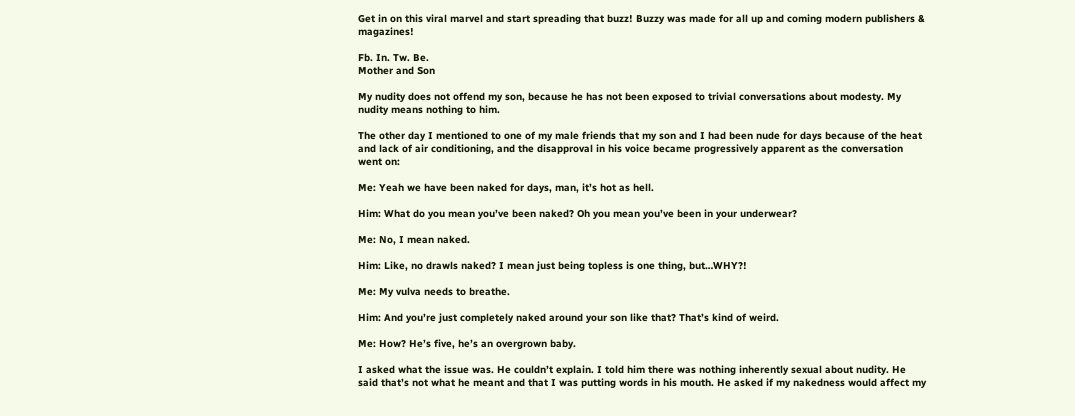Get in on this viral marvel and start spreading that buzz! Buzzy was made for all up and coming modern publishers & magazines!

Fb. In. Tw. Be.
Mother and Son

My nudity does not offend my son, because he has not been exposed to trivial conversations about modesty. My nudity means nothing to him.

The other day I mentioned to one of my male friends that my son and I had been nude for days because of the heat and lack of air conditioning, and the disapproval in his voice became progressively apparent as the conversation went on:

Me: Yeah we have been naked for days, man, it’s hot as hell.

Him: What do you mean you’ve been naked? Oh you mean you’ve been in your underwear?

Me: No, I mean naked.

Him: Like, no drawls naked? I mean just being topless is one thing, but…WHY?!

Me: My vulva needs to breathe.

Him: And you’re just completely naked around your son like that? That’s kind of weird.

Me: How? He’s five, he’s an overgrown baby.

I asked what the issue was. He couldn’t explain. I told him there was nothing inherently sexual about nudity. He said that’s not what he meant and that I was putting words in his mouth. He asked if my nakedness would affect my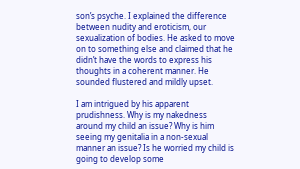son’s psyche. I explained the difference between nudity and eroticism, our sexualization of bodies. He asked to move on to something else and claimed that he didn’t have the words to express his thoughts in a coherent manner. He sounded flustered and mildly upset.

I am intrigued by his apparent prudishness. Why is my nakedness around my child an issue? Why is him seeing my genitalia in a non-sexual manner an issue? Is he worried my child is going to develop some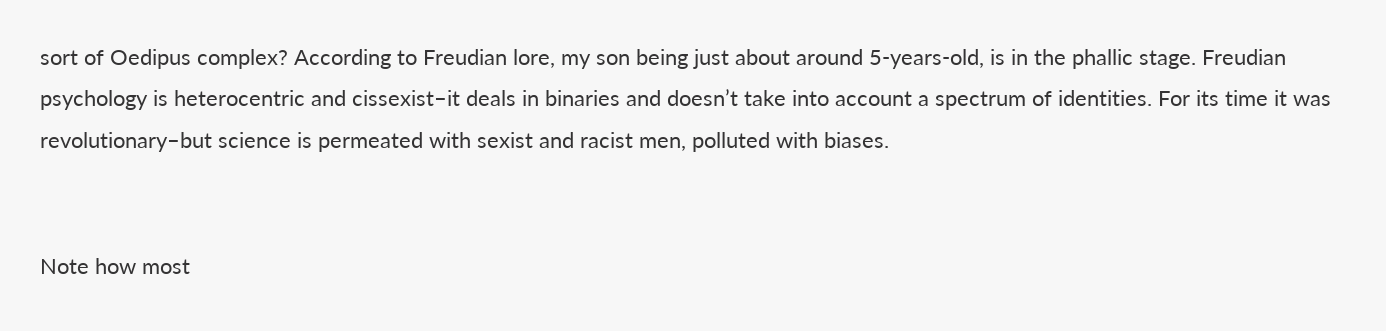sort of Oedipus complex? According to Freudian lore, my son being just about around 5-years-old, is in the phallic stage. Freudian psychology is heterocentric and cissexist–it deals in binaries and doesn’t take into account a spectrum of identities. For its time it was revolutionary–but science is permeated with sexist and racist men, polluted with biases.


Note how most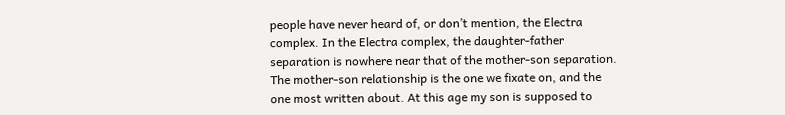people have never heard of, or don’t mention, the Electra complex. In the Electra complex, the daughter-father separation is nowhere near that of the mother-son separation. The mother-son relationship is the one we fixate on, and the one most written about. At this age my son is supposed to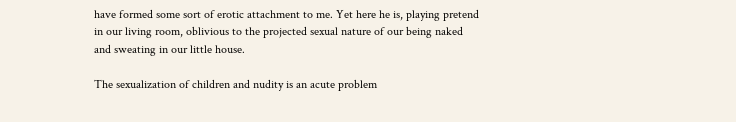have formed some sort of erotic attachment to me. Yet here he is, playing pretend in our living room, oblivious to the projected sexual nature of our being naked and sweating in our little house.

The sexualization of children and nudity is an acute problem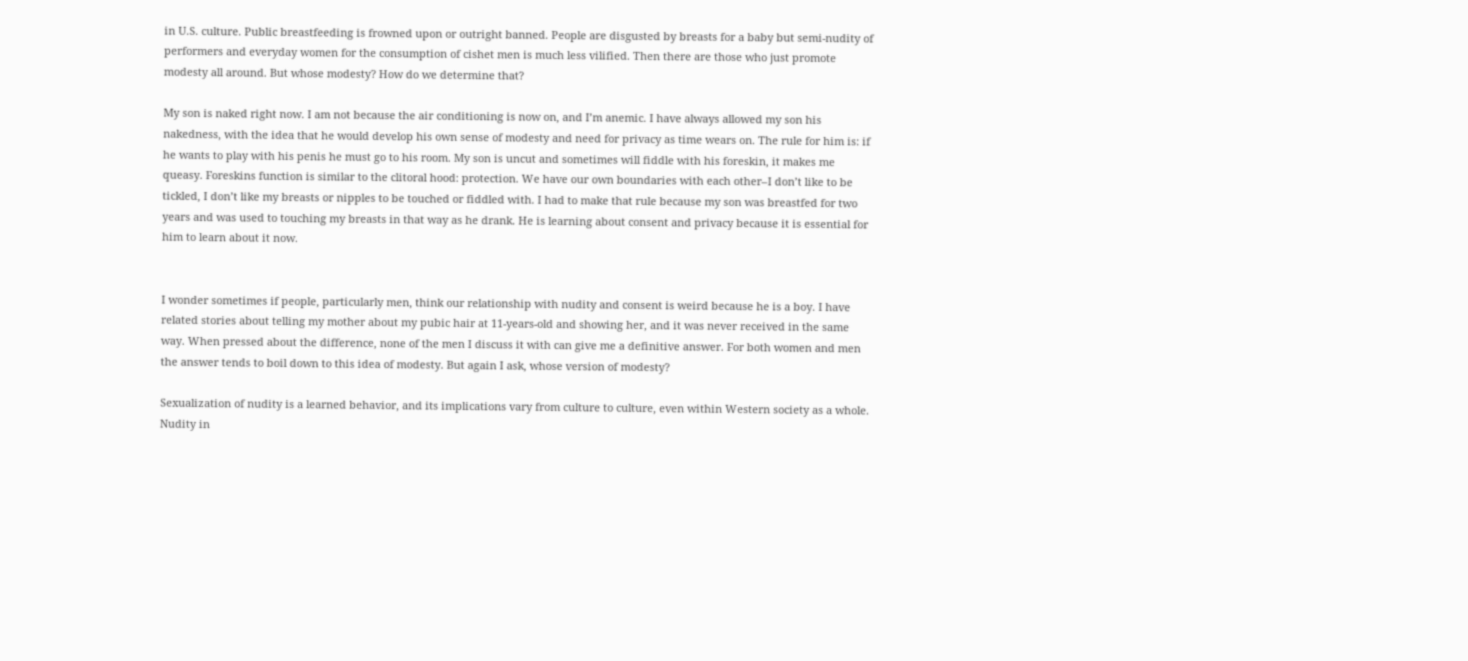in U.S. culture. Public breastfeeding is frowned upon or outright banned. People are disgusted by breasts for a baby but semi-nudity of performers and everyday women for the consumption of cishet men is much less vilified. Then there are those who just promote modesty all around. But whose modesty? How do we determine that?

My son is naked right now. I am not because the air conditioning is now on, and I’m anemic. I have always allowed my son his nakedness, with the idea that he would develop his own sense of modesty and need for privacy as time wears on. The rule for him is: if he wants to play with his penis he must go to his room. My son is uncut and sometimes will fiddle with his foreskin, it makes me queasy. Foreskins function is similar to the clitoral hood: protection. We have our own boundaries with each other–I don’t like to be tickled, I don’t like my breasts or nipples to be touched or fiddled with. I had to make that rule because my son was breastfed for two years and was used to touching my breasts in that way as he drank. He is learning about consent and privacy because it is essential for him to learn about it now.


I wonder sometimes if people, particularly men, think our relationship with nudity and consent is weird because he is a boy. I have related stories about telling my mother about my pubic hair at 11-years-old and showing her, and it was never received in the same way. When pressed about the difference, none of the men I discuss it with can give me a definitive answer. For both women and men the answer tends to boil down to this idea of modesty. But again I ask, whose version of modesty?

Sexualization of nudity is a learned behavior, and its implications vary from culture to culture, even within Western society as a whole. Nudity in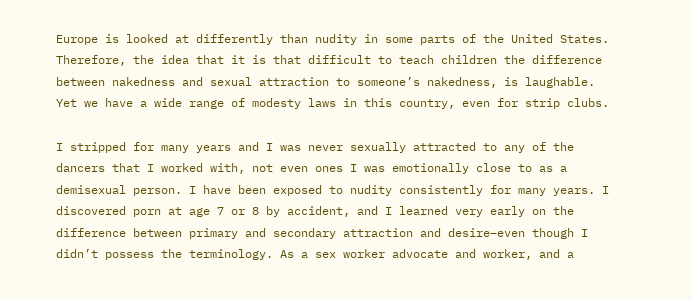Europe is looked at differently than nudity in some parts of the United States. Therefore, the idea that it is that difficult to teach children the difference between nakedness and sexual attraction to someone’s nakedness, is laughable. Yet we have a wide range of modesty laws in this country, even for strip clubs.

I stripped for many years and I was never sexually attracted to any of the dancers that I worked with, not even ones I was emotionally close to as a demisexual person. I have been exposed to nudity consistently for many years. I discovered porn at age 7 or 8 by accident, and I learned very early on the difference between primary and secondary attraction and desire–even though I didn’t possess the terminology. As a sex worker advocate and worker, and a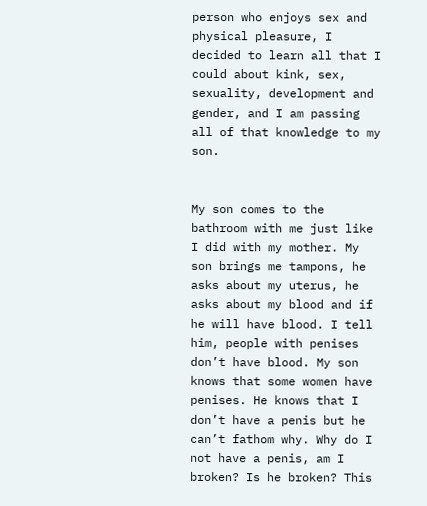person who enjoys sex and physical pleasure, I decided to learn all that I could about kink, sex, sexuality, development and gender, and I am passing all of that knowledge to my son.


My son comes to the bathroom with me just like I did with my mother. My son brings me tampons, he asks about my uterus, he asks about my blood and if he will have blood. I tell him, people with penises don’t have blood. My son knows that some women have penises. He knows that I don’t have a penis but he can’t fathom why. Why do I not have a penis, am I broken? Is he broken? This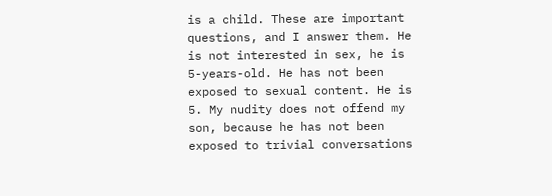is a child. These are important questions, and I answer them. He is not interested in sex, he is 5-years-old. He has not been exposed to sexual content. He is 5. My nudity does not offend my son, because he has not been exposed to trivial conversations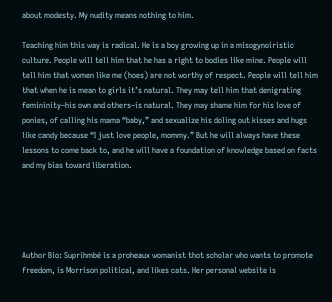about modesty. My nudity means nothing to him.

Teaching him this way is radical. He is a boy growing up in a misogynoiristic culture. People will tell him that he has a right to bodies like mine. People will tell him that women like me (hoes) are not worthy of respect. People will tell him that when he is mean to girls it’s natural. They may tell him that denigrating femininity–his own and others–is natural. They may shame him for his love of ponies, of calling his mama “baby,” and sexualize his doling out kisses and hugs like candy because “I just love people, mommy.” But he will always have these lessons to come back to, and he will have a foundation of knowledge based on facts and my bias toward liberation.





Author Bio: Suprihmbé is a proheaux womanist thot scholar who wants to promote freedom, is Morrison political, and likes cats. Her personal website is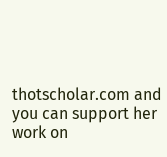thotscholar.com and you can support her work on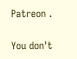Patreon .

You don't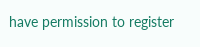have permission to register